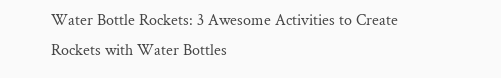Water Bottle Rockets: 3 Awesome Activities to Create Rockets with Water Bottles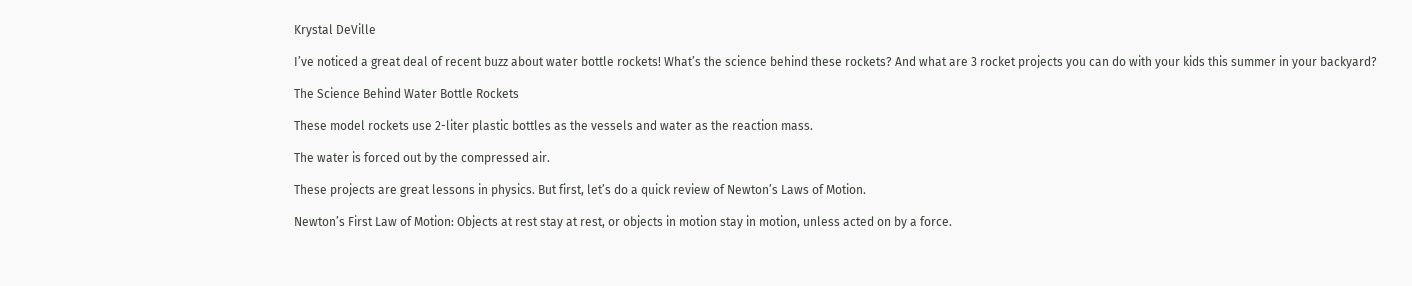Krystal DeVille

I’ve noticed a great deal of recent buzz about water bottle rockets! What’s the science behind these rockets? And what are 3 rocket projects you can do with your kids this summer in your backyard?

The Science Behind Water Bottle Rockets

These model rockets use 2-liter plastic bottles as the vessels and water as the reaction mass.

The water is forced out by the compressed air.

These projects are great lessons in physics. But first, let’s do a quick review of Newton’s Laws of Motion.

Newton’s First Law of Motion: Objects at rest stay at rest, or objects in motion stay in motion, unless acted on by a force.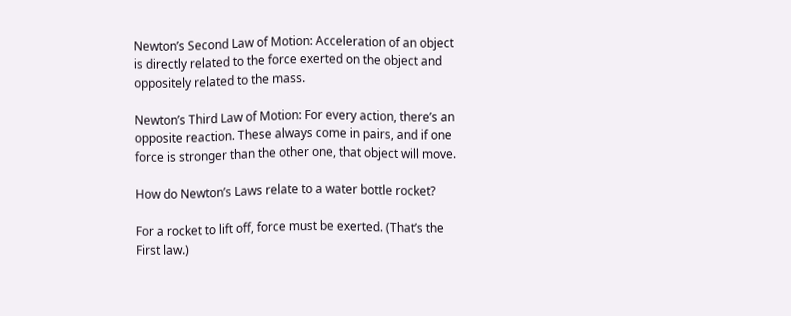Newton’s Second Law of Motion: Acceleration of an object is directly related to the force exerted on the object and oppositely related to the mass.

Newton’s Third Law of Motion: For every action, there’s an opposite reaction. These always come in pairs, and if one force is stronger than the other one, that object will move.

How do Newton’s Laws relate to a water bottle rocket?

For a rocket to lift off, force must be exerted. (That’s the First law.)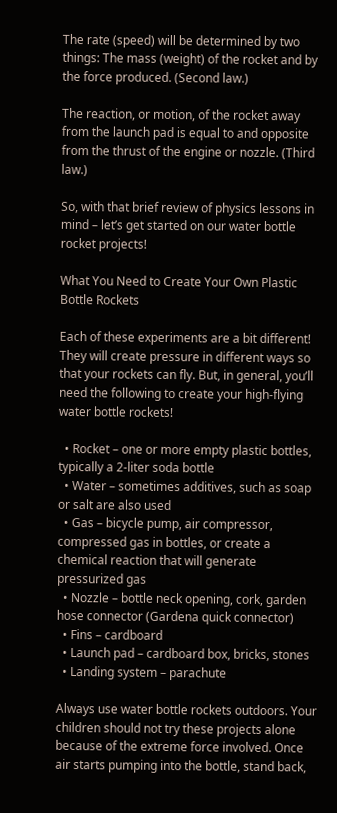The rate (speed) will be determined by two things: The mass (weight) of the rocket and by the force produced. (Second law.)

The reaction, or motion, of the rocket away from the launch pad is equal to and opposite from the thrust of the engine or nozzle. (Third law.)

So, with that brief review of physics lessons in mind – let’s get started on our water bottle rocket projects!

What You Need to Create Your Own Plastic Bottle Rockets

Each of these experiments are a bit different! They will create pressure in different ways so that your rockets can fly. But, in general, you’ll need the following to create your high-flying water bottle rockets!

  • Rocket – one or more empty plastic bottles, typically a 2-liter soda bottle
  • Water – sometimes additives, such as soap or salt are also used
  • Gas – bicycle pump, air compressor, compressed gas in bottles, or create a chemical reaction that will generate pressurized gas
  • Nozzle – bottle neck opening, cork, garden hose connector (Gardena quick connector)
  • Fins – cardboard
  • Launch pad – cardboard box, bricks, stones
  • Landing system – parachute

Always use water bottle rockets outdoors. Your children should not try these projects alone because of the extreme force involved. Once air starts pumping into the bottle, stand back,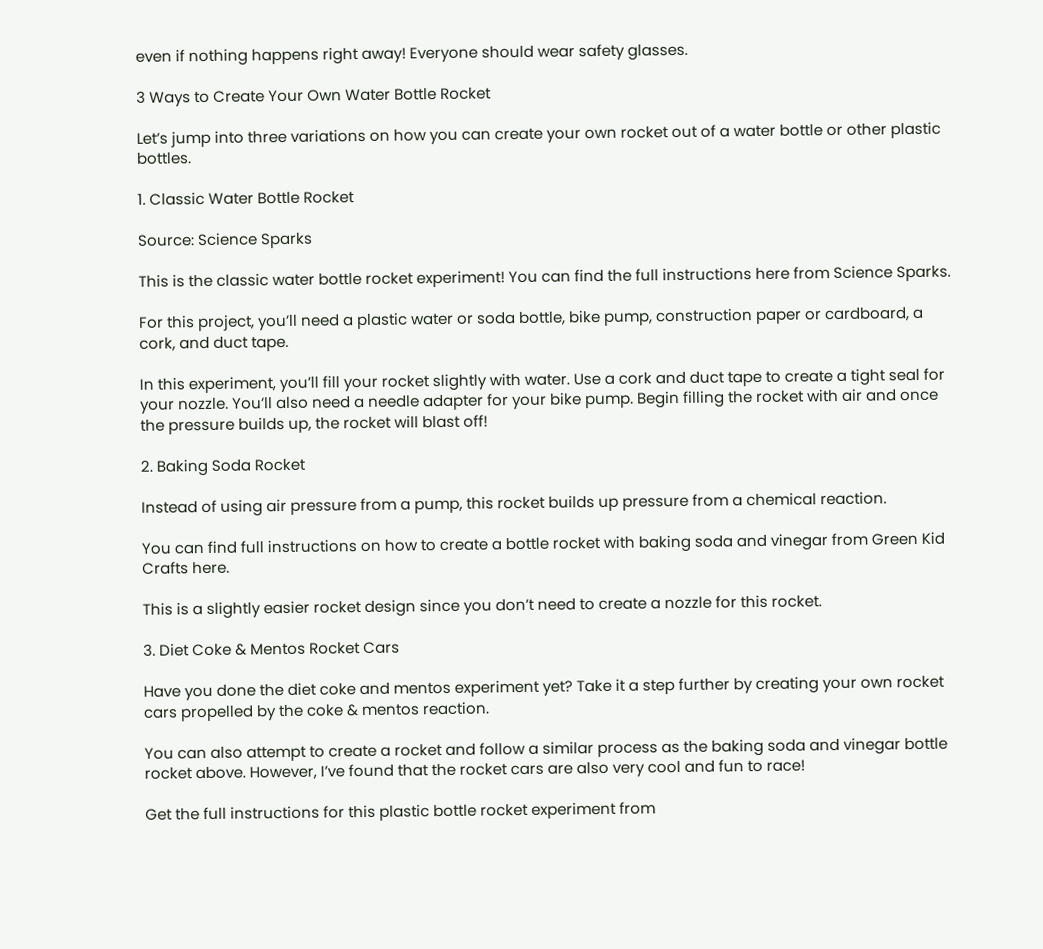even if nothing happens right away! Everyone should wear safety glasses.

3 Ways to Create Your Own Water Bottle Rocket

Let’s jump into three variations on how you can create your own rocket out of a water bottle or other plastic bottles.

1. Classic Water Bottle Rocket

Source: Science Sparks

This is the classic water bottle rocket experiment! You can find the full instructions here from Science Sparks.

For this project, you’ll need a plastic water or soda bottle, bike pump, construction paper or cardboard, a cork, and duct tape.

In this experiment, you’ll fill your rocket slightly with water. Use a cork and duct tape to create a tight seal for your nozzle. You’ll also need a needle adapter for your bike pump. Begin filling the rocket with air and once the pressure builds up, the rocket will blast off!

2. Baking Soda Rocket

Instead of using air pressure from a pump, this rocket builds up pressure from a chemical reaction.

You can find full instructions on how to create a bottle rocket with baking soda and vinegar from Green Kid Crafts here.

This is a slightly easier rocket design since you don’t need to create a nozzle for this rocket.

3. Diet Coke & Mentos Rocket Cars

Have you done the diet coke and mentos experiment yet? Take it a step further by creating your own rocket cars propelled by the coke & mentos reaction.

You can also attempt to create a rocket and follow a similar process as the baking soda and vinegar bottle rocket above. However, I’ve found that the rocket cars are also very cool and fun to race!

Get the full instructions for this plastic bottle rocket experiment from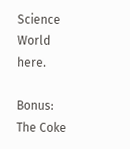Science World here.

Bonus: The Coke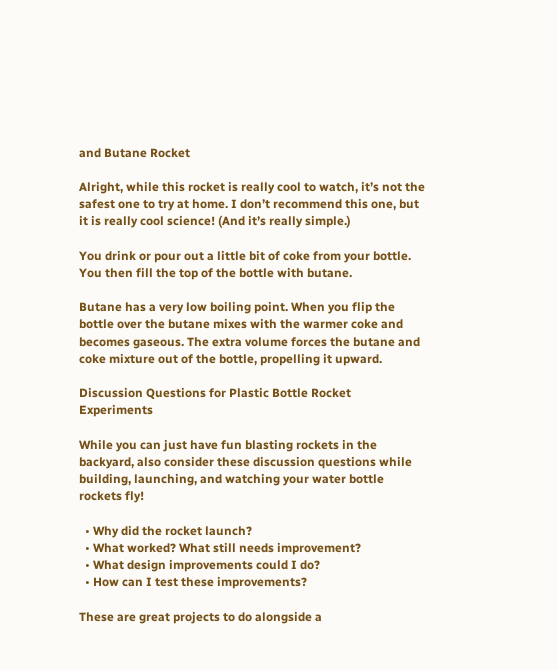and Butane Rocket

Alright, while this rocket is really cool to watch, it’s not the safest one to try at home. I don’t recommend this one, but it is really cool science! (And it’s really simple.)

You drink or pour out a little bit of coke from your bottle. You then fill the top of the bottle with butane.

Butane has a very low boiling point. When you flip the bottle over the butane mixes with the warmer coke and becomes gaseous. The extra volume forces the butane and coke mixture out of the bottle, propelling it upward.

Discussion Questions for Plastic Bottle Rocket Experiments

While you can just have fun blasting rockets in the backyard, also consider these discussion questions while building, launching, and watching your water bottle rockets fly!

  • Why did the rocket launch?
  • What worked? What still needs improvement?
  • What design improvements could I do?
  • How can I test these improvements?

These are great projects to do alongside a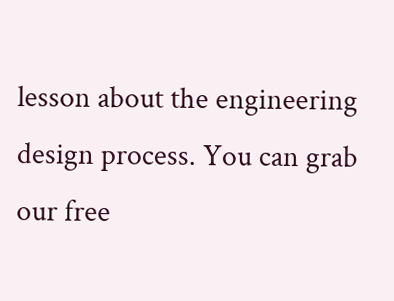lesson about the engineering design process. You can grab our free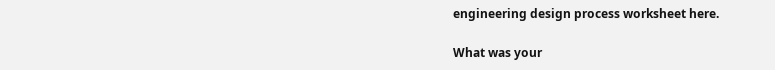engineering design process worksheet here.

What was your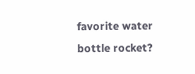favorite water bottle rocket?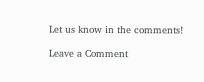Let us know in the comments!

Leave a Comment